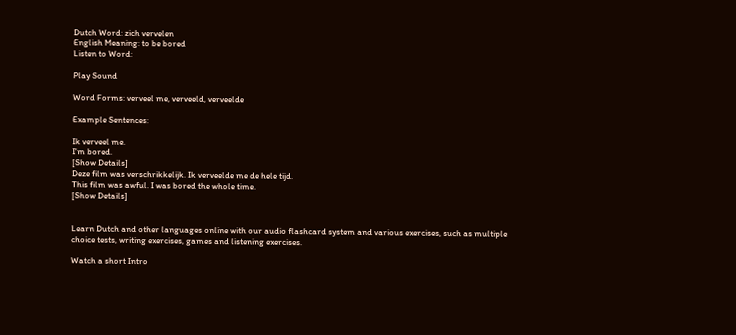Dutch Word: zich vervelen
English Meaning: to be bored
Listen to Word:

Play Sound

Word Forms: verveel me, verveeld, verveelde

Example Sentences:

Ik verveel me.
I'm bored.
[Show Details]
Deze film was verschrikkelijk. Ik verveelde me de hele tijd.
This film was awful. I was bored the whole time.
[Show Details]


Learn Dutch and other languages online with our audio flashcard system and various exercises, such as multiple choice tests, writing exercises, games and listening exercises.

Watch a short Intro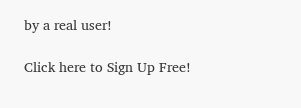by a real user!

Click here to Sign Up Free!